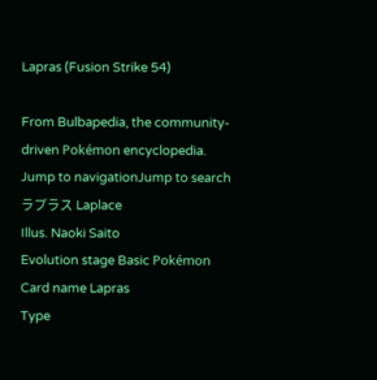Lapras (Fusion Strike 54)

From Bulbapedia, the community-driven Pokémon encyclopedia.
Jump to navigationJump to search
ラプラス Laplace
Illus. Naoki Saito
Evolution stage Basic Pokémon
Card name Lapras
Type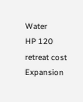Water
HP 120
retreat cost
Expansion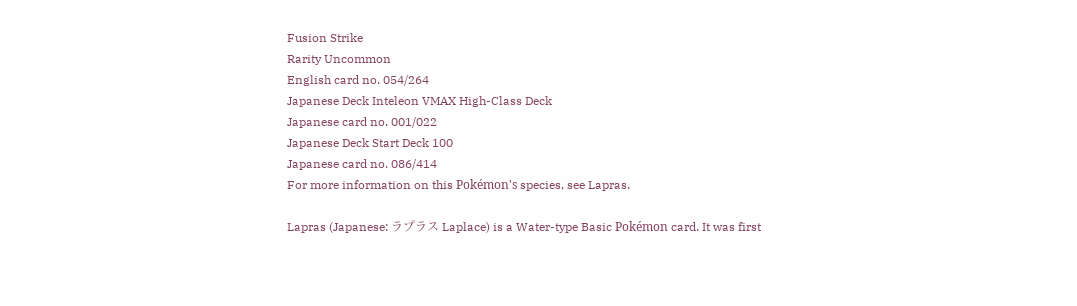Fusion Strike
Rarity Uncommon
English card no. 054/264
Japanese Deck Inteleon VMAX High-Class Deck
Japanese card no. 001/022
Japanese Deck Start Deck 100
Japanese card no. 086/414
For more information on this Pokémon's species, see Lapras.

Lapras (Japanese: ラプラス Laplace) is a Water-type Basic Pokémon card. It was first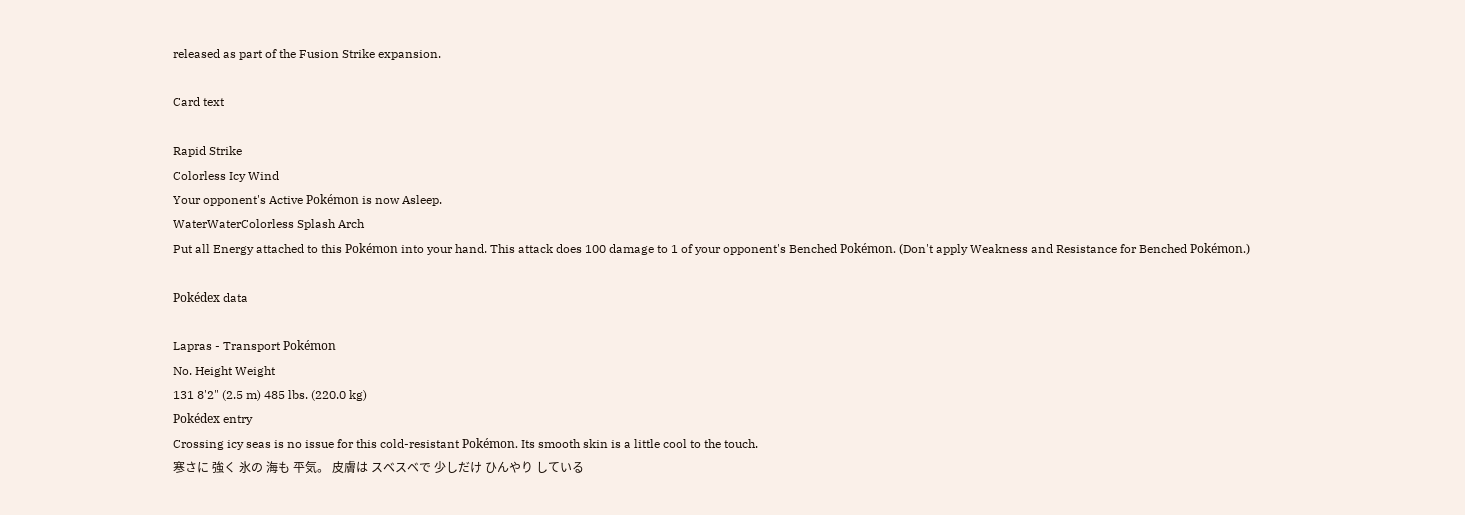released as part of the Fusion Strike expansion.

Card text

Rapid Strike
Colorless Icy Wind
Your opponent's Active Pokémon is now Asleep.
WaterWaterColorless Splash Arch
Put all Energy attached to this Pokémon into your hand. This attack does 100 damage to 1 of your opponent's Benched Pokémon. (Don't apply Weakness and Resistance for Benched Pokémon.)

Pokédex data

Lapras - Transport Pokémon
No. Height Weight
131 8'2" (2.5 m) 485 lbs. (220.0 kg)
Pokédex entry
Crossing icy seas is no issue for this cold-resistant Pokémon. Its smooth skin is a little cool to the touch.
寒さに 強く 氷の 海も 平気。 皮膚は スベスベで 少しだけ ひんやり している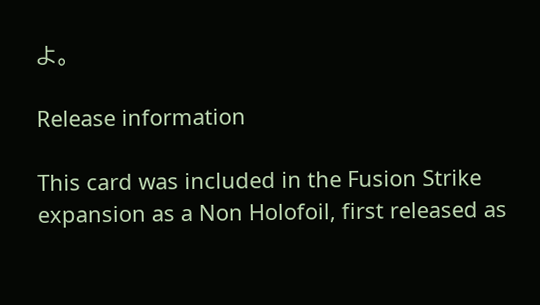よ。

Release information

This card was included in the Fusion Strike expansion as a Non Holofoil, first released as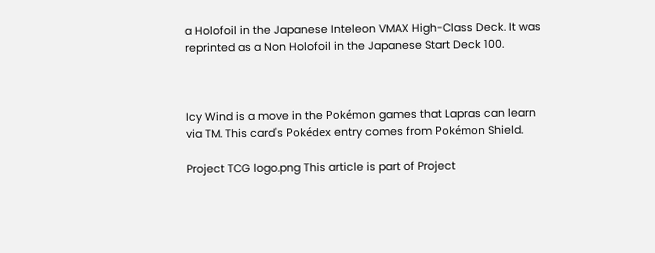a Holofoil in the Japanese Inteleon VMAX High-Class Deck. It was reprinted as a Non Holofoil in the Japanese Start Deck 100.



Icy Wind is a move in the Pokémon games that Lapras can learn via TM. This card's Pokédex entry comes from Pokémon Shield.

Project TCG logo.png This article is part of Project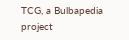TCG, a Bulbapedia project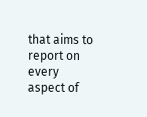that aims to report on every aspect of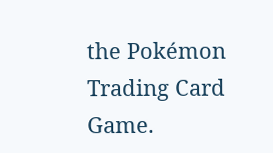the Pokémon Trading Card Game.